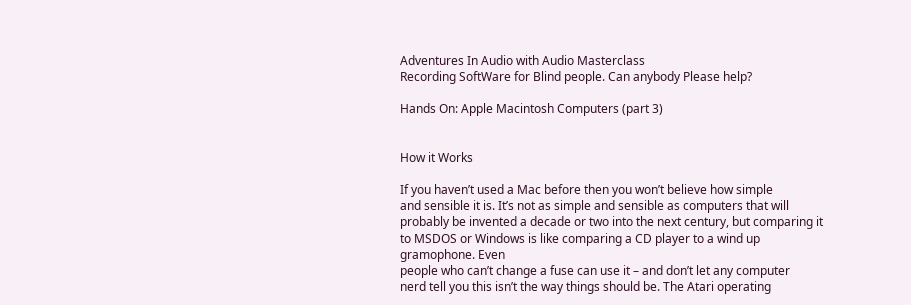Adventures In Audio with Audio Masterclass
Recording SoftWare for Blind people. Can anybody Please help?

Hands On: Apple Macintosh Computers (part 3)


How it Works

If you haven’t used a Mac before then you won’t believe how simple
and sensible it is. It’s not as simple and sensible as computers that will
probably be invented a decade or two into the next century, but comparing it
to MSDOS or Windows is like comparing a CD player to a wind up gramophone. Even
people who can’t change a fuse can use it – and don’t let any computer
nerd tell you this isn’t the way things should be. The Atari operating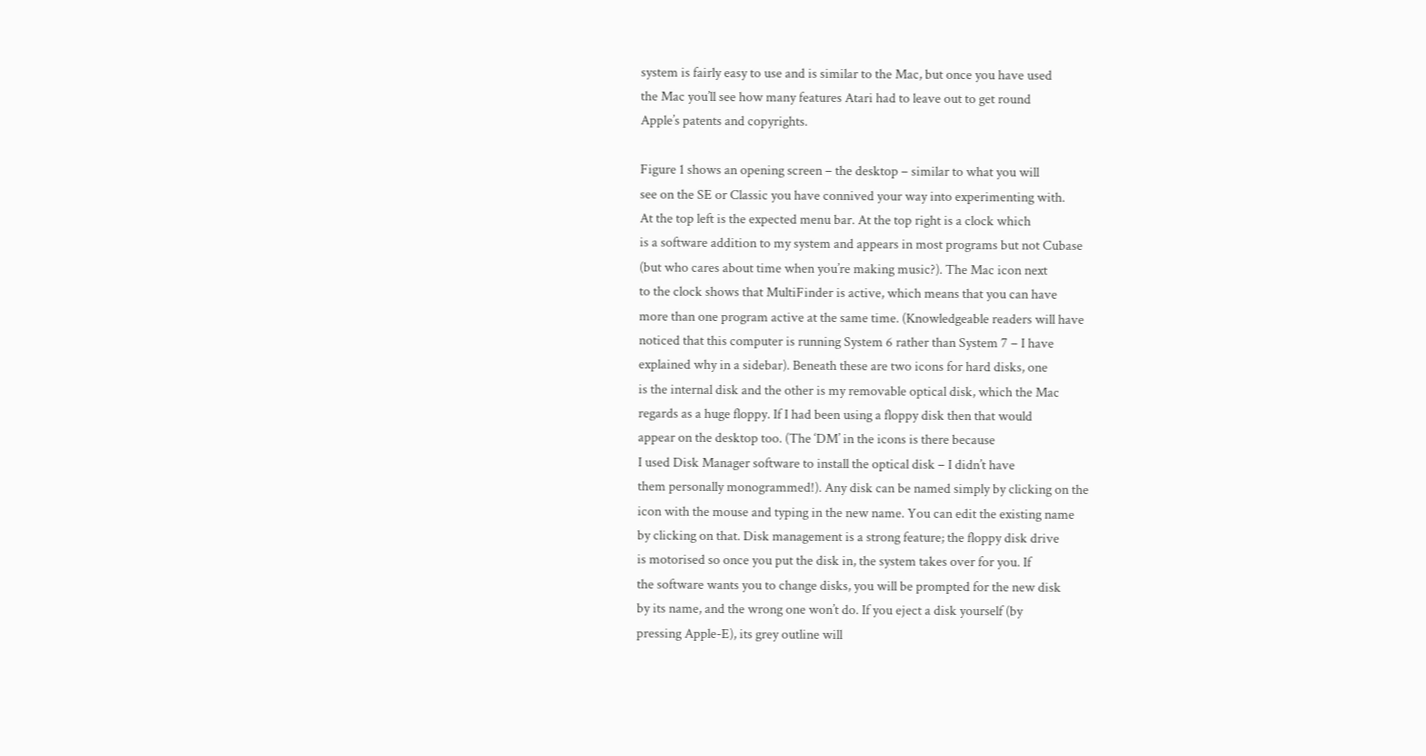system is fairly easy to use and is similar to the Mac, but once you have used
the Mac you’ll see how many features Atari had to leave out to get round
Apple’s patents and copyrights.

Figure 1 shows an opening screen – the desktop – similar to what you will
see on the SE or Classic you have connived your way into experimenting with.
At the top left is the expected menu bar. At the top right is a clock which
is a software addition to my system and appears in most programs but not Cubase
(but who cares about time when you’re making music?). The Mac icon next
to the clock shows that MultiFinder is active, which means that you can have
more than one program active at the same time. (Knowledgeable readers will have
noticed that this computer is running System 6 rather than System 7 – I have
explained why in a sidebar). Beneath these are two icons for hard disks, one
is the internal disk and the other is my removable optical disk, which the Mac
regards as a huge floppy. If I had been using a floppy disk then that would
appear on the desktop too. (The ‘DM’ in the icons is there because
I used Disk Manager software to install the optical disk – I didn’t have
them personally monogrammed!). Any disk can be named simply by clicking on the
icon with the mouse and typing in the new name. You can edit the existing name
by clicking on that. Disk management is a strong feature; the floppy disk drive
is motorised so once you put the disk in, the system takes over for you. If
the software wants you to change disks, you will be prompted for the new disk
by its name, and the wrong one won’t do. If you eject a disk yourself (by
pressing Apple-E), its grey outline will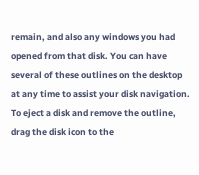remain, and also any windows you had
opened from that disk. You can have several of these outlines on the desktop
at any time to assist your disk navigation. To eject a disk and remove the outline,
drag the disk icon to the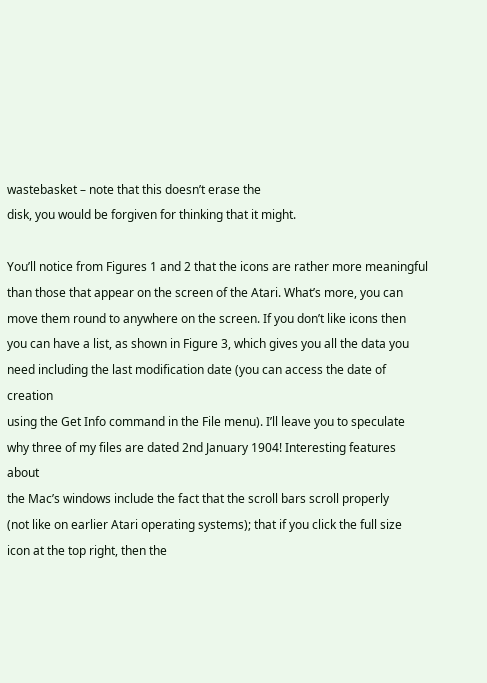wastebasket – note that this doesn’t erase the
disk, you would be forgiven for thinking that it might.

You’ll notice from Figures 1 and 2 that the icons are rather more meaningful
than those that appear on the screen of the Atari. What’s more, you can
move them round to anywhere on the screen. If you don’t like icons then
you can have a list, as shown in Figure 3, which gives you all the data you
need including the last modification date (you can access the date of creation
using the Get Info command in the File menu). I’ll leave you to speculate
why three of my files are dated 2nd January 1904! Interesting features about
the Mac’s windows include the fact that the scroll bars scroll properly
(not like on earlier Atari operating systems); that if you click the full size
icon at the top right, then the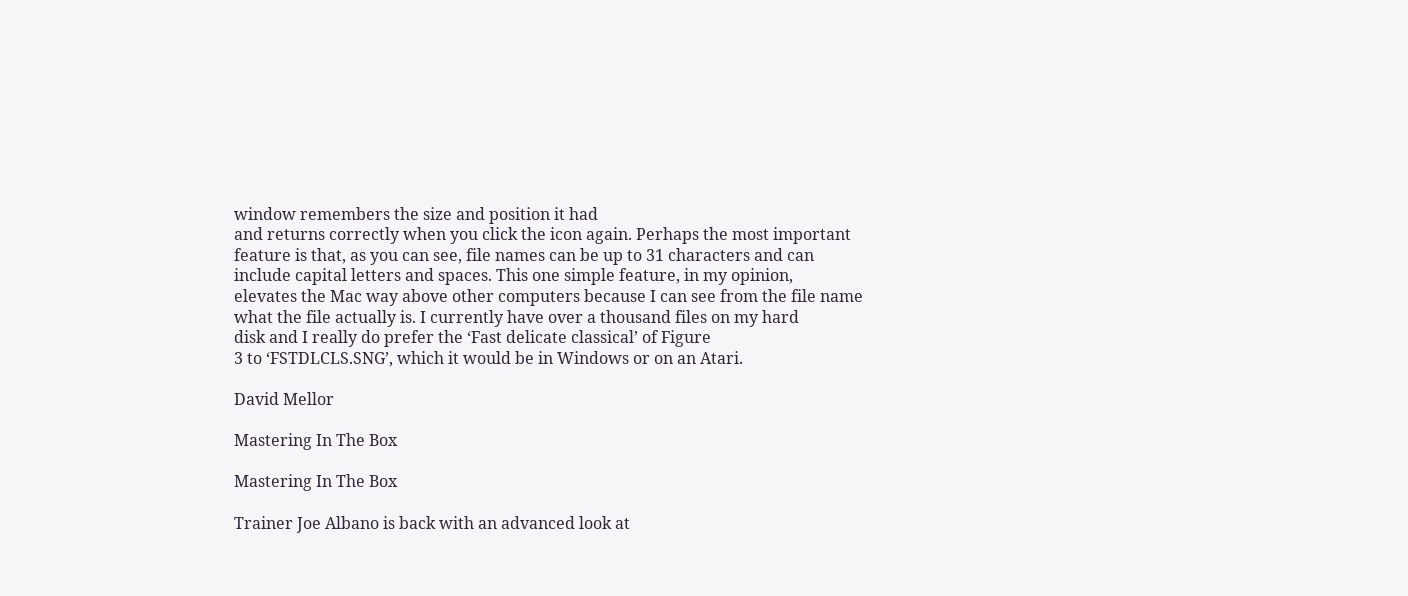window remembers the size and position it had
and returns correctly when you click the icon again. Perhaps the most important
feature is that, as you can see, file names can be up to 31 characters and can
include capital letters and spaces. This one simple feature, in my opinion,
elevates the Mac way above other computers because I can see from the file name
what the file actually is. I currently have over a thousand files on my hard
disk and I really do prefer the ‘Fast delicate classical’ of Figure
3 to ‘FSTDLCLS.SNG’, which it would be in Windows or on an Atari.

David Mellor

Mastering In The Box

Mastering In The Box

Trainer Joe Albano is back with an advanced look at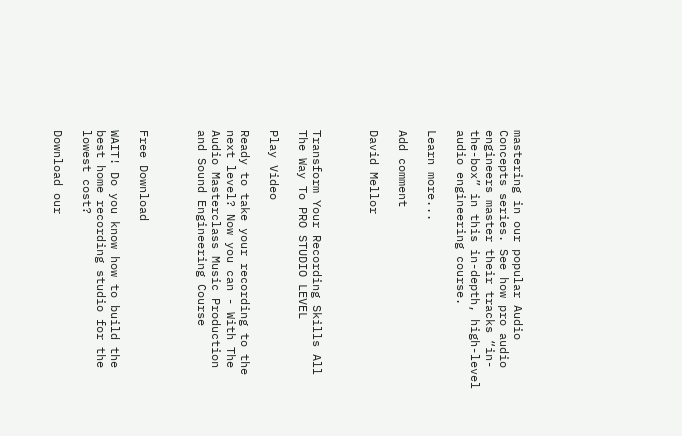mastering in our popular Audio Concepts series. See how pro audio engineers master their tracks “in-the-box” in this in-depth, high-level audio engineering course.

Learn more...

Add comment

David Mellor



Transform Your Recording Skills All The Way To PRO STUDIO LEVEL

Play Video

Ready to take your recording to the next level? Now you can - With The Audio Masterclass Music Production and Sound Engineering Course



Free Download

WAIT! Do you know how to build the best home recording studio for the lowest cost?

Download our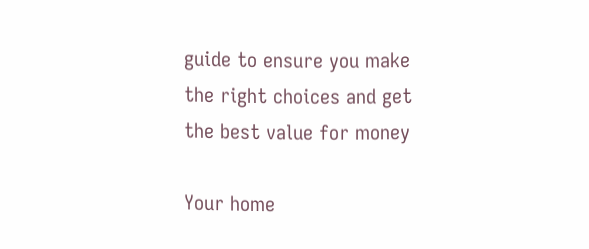guide to ensure you make the right choices and get the best value for money

Your home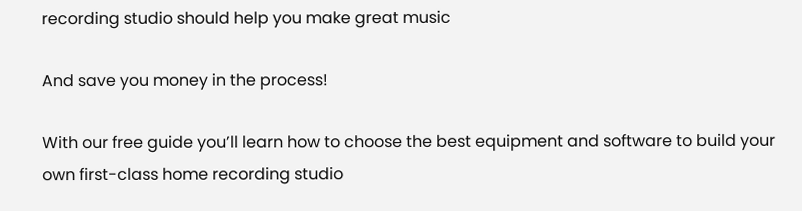recording studio should help you make great music

And save you money in the process!

With our free guide you’ll learn how to choose the best equipment and software to build your own first-class home recording studio